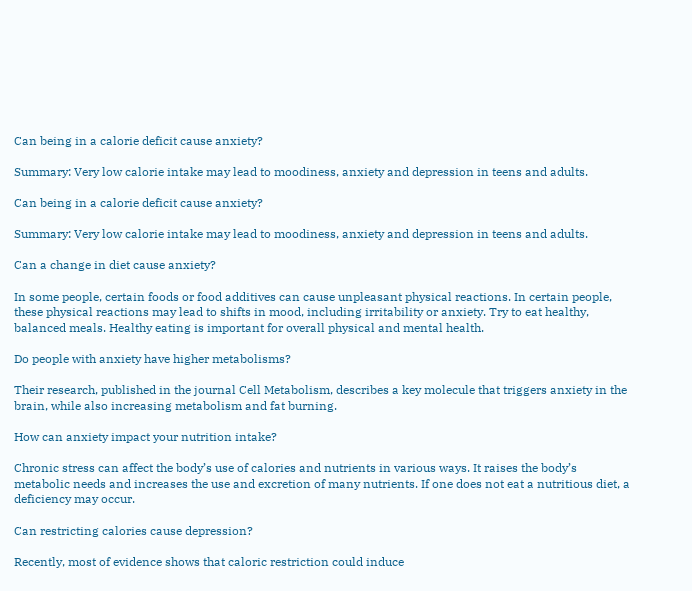Can being in a calorie deficit cause anxiety?

Summary: Very low calorie intake may lead to moodiness, anxiety and depression in teens and adults.

Can being in a calorie deficit cause anxiety?

Summary: Very low calorie intake may lead to moodiness, anxiety and depression in teens and adults.

Can a change in diet cause anxiety?

In some people, certain foods or food additives can cause unpleasant physical reactions. In certain people, these physical reactions may lead to shifts in mood, including irritability or anxiety. Try to eat healthy, balanced meals. Healthy eating is important for overall physical and mental health.

Do people with anxiety have higher metabolisms?

Their research, published in the journal Cell Metabolism, describes a key molecule that triggers anxiety in the brain, while also increasing metabolism and fat burning.

How can anxiety impact your nutrition intake?

Chronic stress can affect the body’s use of calories and nutrients in various ways. It raises the body’s metabolic needs and increases the use and excretion of many nutrients. If one does not eat a nutritious diet, a deficiency may occur.

Can restricting calories cause depression?

Recently, most of evidence shows that caloric restriction could induce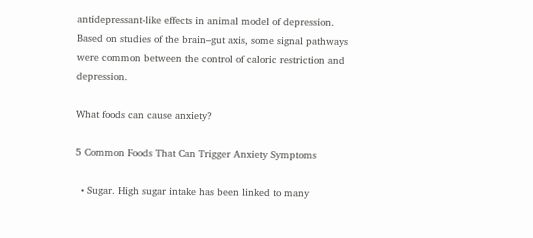antidepressant‐like effects in animal model of depression. Based on studies of the brain–gut axis, some signal pathways were common between the control of caloric restriction and depression.

What foods can cause anxiety?

5 Common Foods That Can Trigger Anxiety Symptoms

  • Sugar. High sugar intake has been linked to many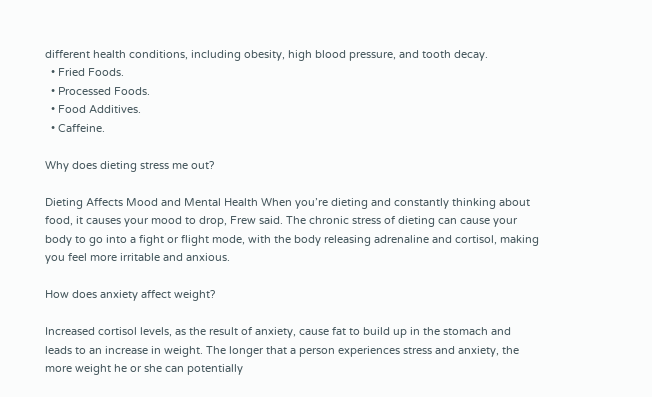different health conditions, including obesity, high blood pressure, and tooth decay.
  • Fried Foods.
  • Processed Foods.
  • Food Additives.
  • Caffeine.

Why does dieting stress me out?

Dieting Affects Mood and Mental Health When you’re dieting and constantly thinking about food, it causes your mood to drop, Frew said. The chronic stress of dieting can cause your body to go into a fight or flight mode, with the body releasing adrenaline and cortisol, making you feel more irritable and anxious.

How does anxiety affect weight?

Increased cortisol levels, as the result of anxiety, cause fat to build up in the stomach and leads to an increase in weight. The longer that a person experiences stress and anxiety, the more weight he or she can potentially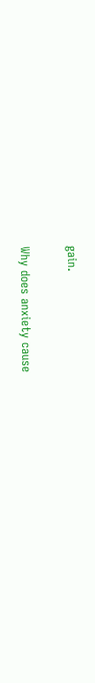gain.

Why does anxiety cause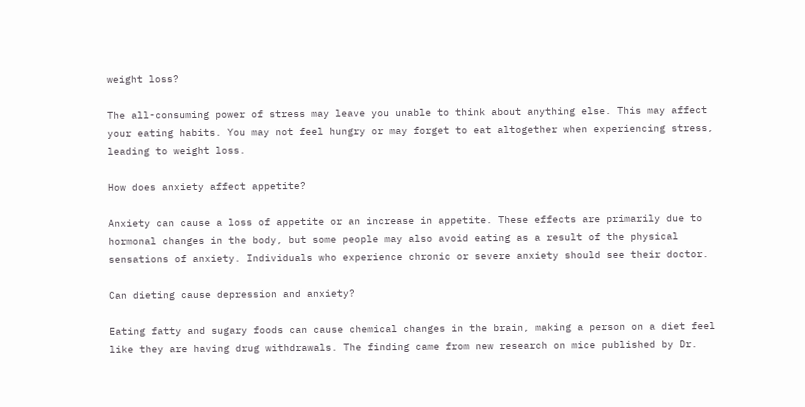weight loss?

The all-consuming power of stress may leave you unable to think about anything else. This may affect your eating habits. You may not feel hungry or may forget to eat altogether when experiencing stress, leading to weight loss.

How does anxiety affect appetite?

Anxiety can cause a loss of appetite or an increase in appetite. These effects are primarily due to hormonal changes in the body, but some people may also avoid eating as a result of the physical sensations of anxiety. Individuals who experience chronic or severe anxiety should see their doctor.

Can dieting cause depression and anxiety?

Eating fatty and sugary foods can cause chemical changes in the brain, making a person on a diet feel like they are having drug withdrawals. The finding came from new research on mice published by Dr.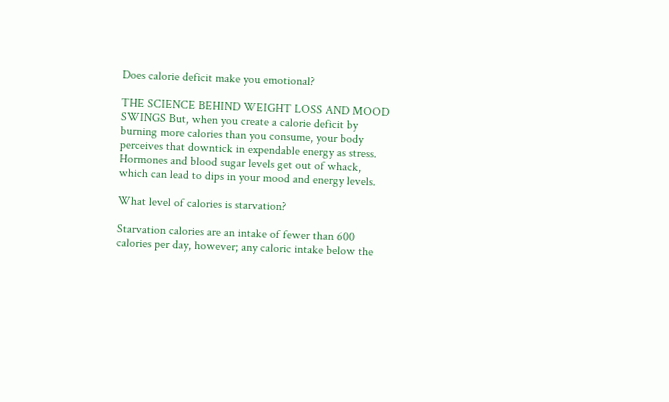Does calorie deficit make you emotional?

THE SCIENCE BEHIND WEIGHT LOSS AND MOOD SWINGS But, when you create a calorie deficit by burning more calories than you consume, your body perceives that downtick in expendable energy as stress. Hormones and blood sugar levels get out of whack, which can lead to dips in your mood and energy levels.

What level of calories is starvation?

Starvation calories are an intake of fewer than 600 calories per day, however; any caloric intake below the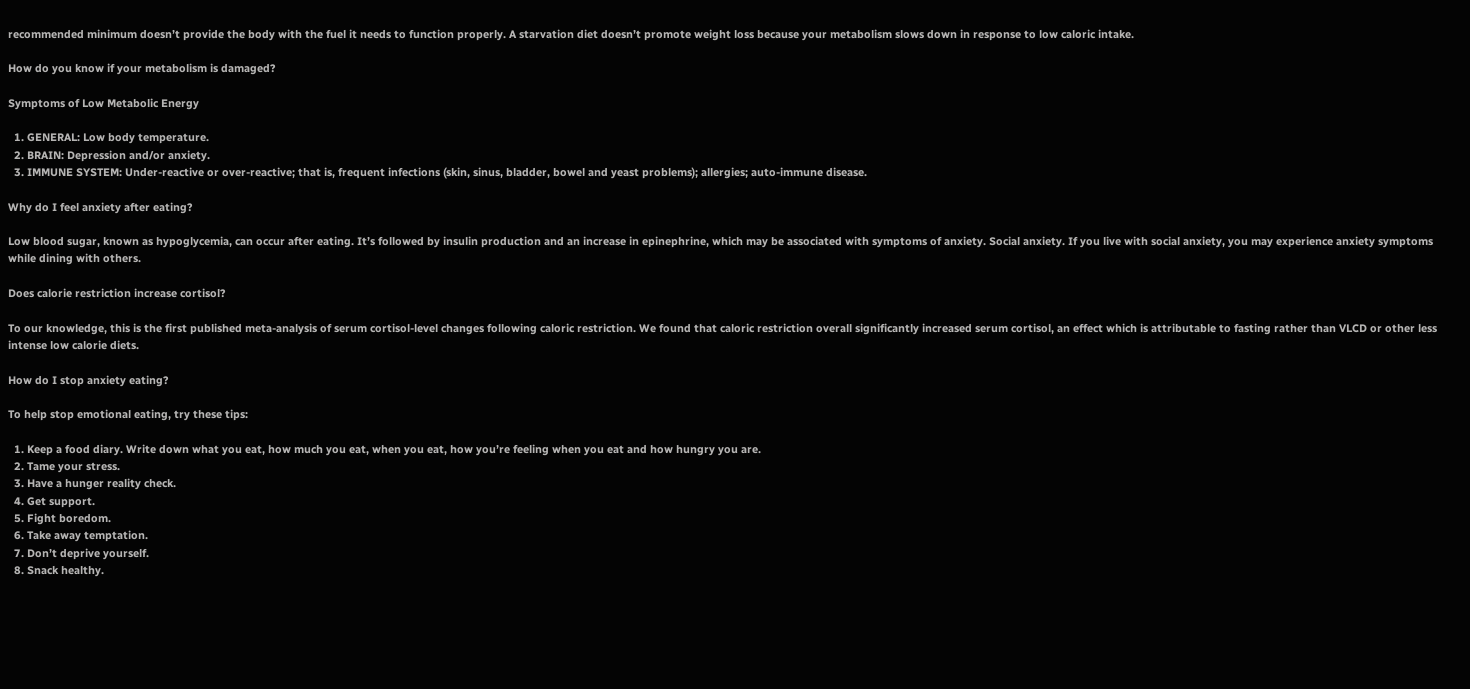recommended minimum doesn’t provide the body with the fuel it needs to function properly. A starvation diet doesn’t promote weight loss because your metabolism slows down in response to low caloric intake.

How do you know if your metabolism is damaged?

Symptoms of Low Metabolic Energy

  1. GENERAL: Low body temperature.
  2. BRAIN: Depression and/or anxiety.
  3. IMMUNE SYSTEM: Under-reactive or over-reactive; that is, frequent infections (skin, sinus, bladder, bowel and yeast problems); allergies; auto-immune disease.

Why do I feel anxiety after eating?

Low blood sugar, known as hypoglycemia, can occur after eating. It’s followed by insulin production and an increase in epinephrine, which may be associated with symptoms of anxiety. Social anxiety. If you live with social anxiety, you may experience anxiety symptoms while dining with others.

Does calorie restriction increase cortisol?

To our knowledge, this is the first published meta-analysis of serum cortisol-level changes following caloric restriction. We found that caloric restriction overall significantly increased serum cortisol, an effect which is attributable to fasting rather than VLCD or other less intense low calorie diets.

How do I stop anxiety eating?

To help stop emotional eating, try these tips:

  1. Keep a food diary. Write down what you eat, how much you eat, when you eat, how you’re feeling when you eat and how hungry you are.
  2. Tame your stress.
  3. Have a hunger reality check.
  4. Get support.
  5. Fight boredom.
  6. Take away temptation.
  7. Don’t deprive yourself.
  8. Snack healthy.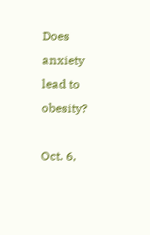Does anxiety lead to obesity?

Oct. 6,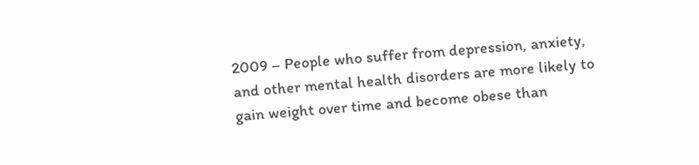2009 – People who suffer from depression, anxiety, and other mental health disorders are more likely to gain weight over time and become obese than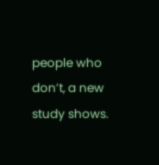people who don’t, a new study shows.